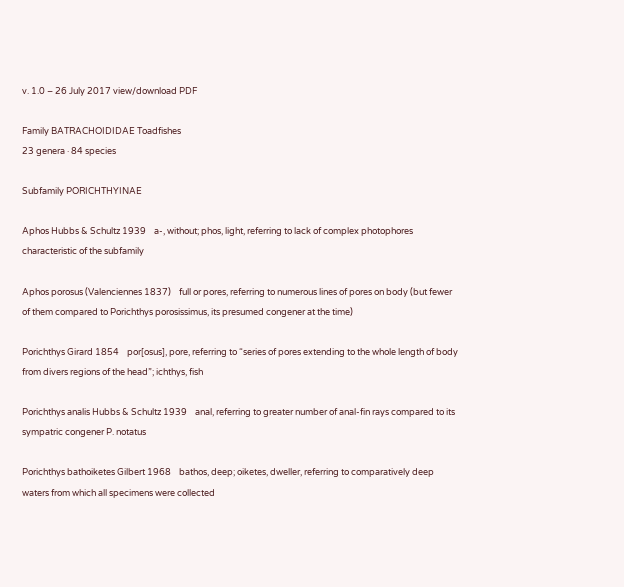v. 1.0 – 26 July 2017 view/download PDF

Family BATRACHOIDIDAE Toadfishes
23 genera · 84 species

Subfamily PORICHTHYINAE

Aphos Hubbs & Schultz 1939    a-, without; phos, light, referring to lack of complex photophores characteristic of the subfamily

Aphos porosus (Valenciennes 1837)    full or pores, referring to numerous lines of pores on body (but fewer of them compared to Porichthys porosissimus, its presumed congener at the time)

Porichthys Girard 1854    por[osus], pore, referring to “series of pores extending to the whole length of body from divers regions of the head”; ichthys, fish

Porichthys analis Hubbs & Schultz 1939    anal, referring to greater number of anal-fin rays compared to its sympatric congener P. notatus

Porichthys bathoiketes Gilbert 1968    bathos, deep; oiketes, dweller, referring to comparatively deep waters from which all specimens were collected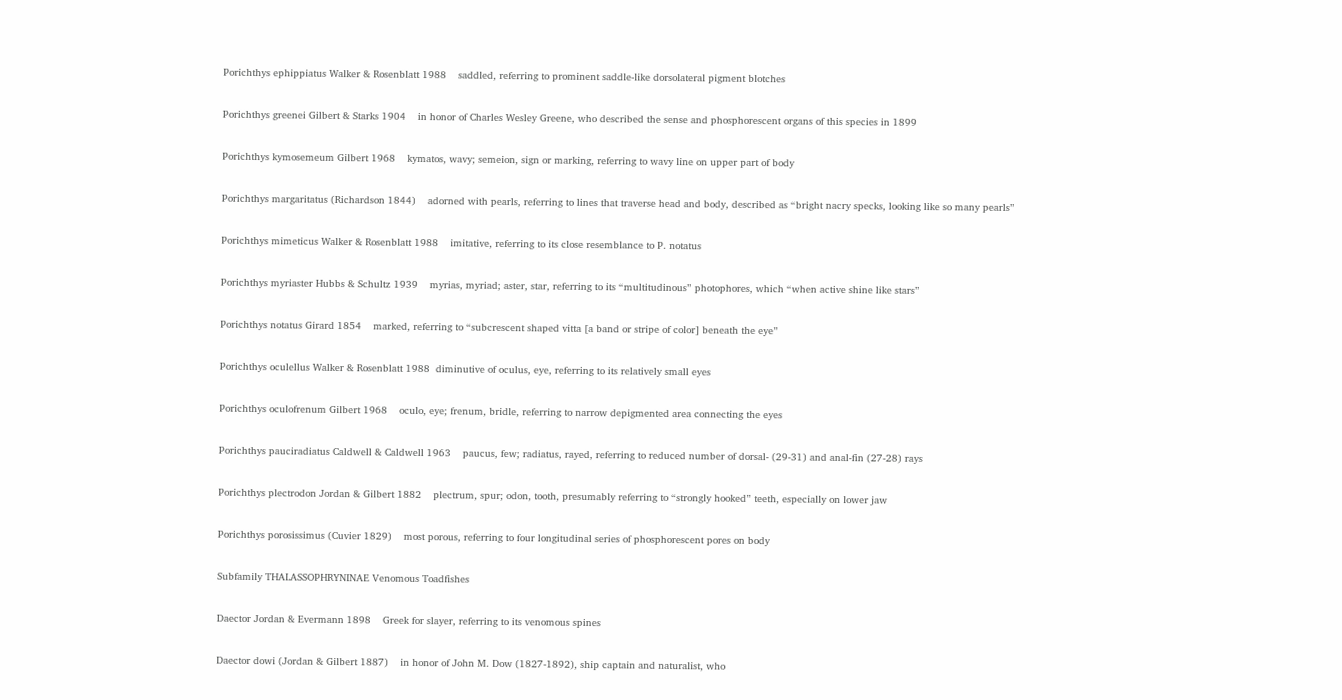Porichthys ephippiatus Walker & Rosenblatt 1988    saddled, referring to prominent saddle-like dorsolateral pigment blotches

Porichthys greenei Gilbert & Starks 1904    in honor of Charles Wesley Greene, who described the sense and phosphorescent organs of this species in 1899

Porichthys kymosemeum Gilbert 1968    kymatos, wavy; semeion, sign or marking, referring to wavy line on upper part of body

Porichthys margaritatus (Richardson 1844)    adorned with pearls, referring to lines that traverse head and body, described as “bright nacry specks, looking like so many pearls”

Porichthys mimeticus Walker & Rosenblatt 1988    imitative, referring to its close resemblance to P. notatus

Porichthys myriaster Hubbs & Schultz 1939    myrias, myriad; aster, star, referring to its “multitudinous” photophores, which “when active shine like stars”

Porichthys notatus Girard 1854    marked, referring to “subcrescent shaped vitta [a band or stripe of color] beneath the eye”

Porichthys oculellus Walker & Rosenblatt 1988  diminutive of oculus, eye, referring to its relatively small eyes

Porichthys oculofrenum Gilbert 1968    oculo, eye; frenum, bridle, referring to narrow depigmented area connecting the eyes

Porichthys pauciradiatus Caldwell & Caldwell 1963    paucus, few; radiatus, rayed, referring to reduced number of dorsal- (29-31) and anal-fin (27-28) rays

Porichthys plectrodon Jordan & Gilbert 1882    plectrum, spur; odon, tooth, presumably referring to “strongly hooked” teeth, especially on lower jaw

Porichthys porosissimus (Cuvier 1829)    most porous, referring to four longitudinal series of phosphorescent pores on body

Subfamily THALASSOPHRYNINAE Venomous Toadfishes

Daector Jordan & Evermann 1898    Greek for slayer, referring to its venomous spines

Daector dowi (Jordan & Gilbert 1887)    in honor of John M. Dow (1827-1892), ship captain and naturalist, who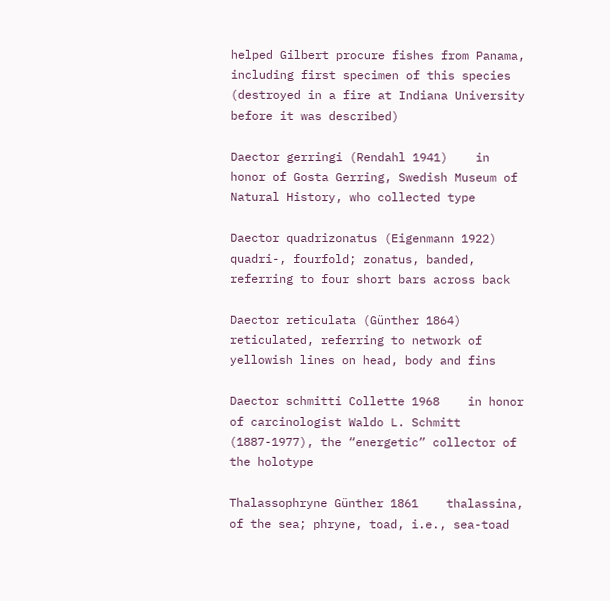helped Gilbert procure fishes from Panama, including first specimen of this species (destroyed in a fire at Indiana University before it was described)

Daector gerringi (Rendahl 1941)    in honor of Gosta Gerring, Swedish Museum of Natural History, who collected type

Daector quadrizonatus (Eigenmann 1922)    quadri-, fourfold; zonatus, banded, referring to four short bars across back

Daector reticulata (Günther 1864)    reticulated, referring to network of yellowish lines on head, body and fins

Daector schmitti Collette 1968    in honor of carcinologist Waldo L. Schmitt (1887-1977), the “energetic” collector of the holotype

Thalassophryne Günther 1861    thalassina, of the sea; phryne, toad, i.e., sea-toad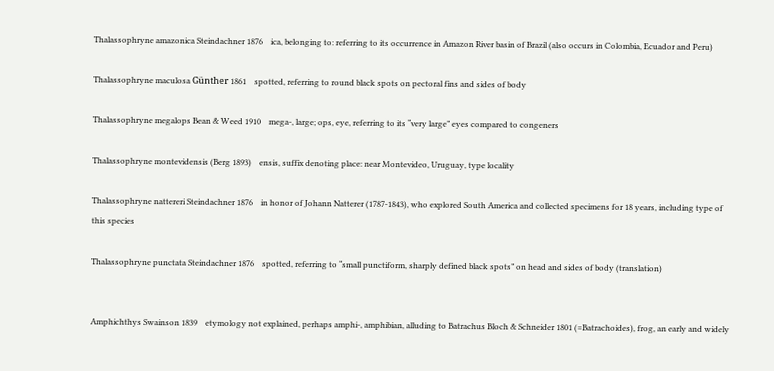Thalassophryne amazonica Steindachner 1876    ica, belonging to: referring to its occurrence in Amazon River basin of Brazil (also occurs in Colombia, Ecuador and Peru)

Thalassophryne maculosa Günther 1861    spotted, referring to round black spots on pectoral fins and sides of body

Thalassophryne megalops Bean & Weed 1910    mega-, large; ops, eye, referring to its “very large” eyes compared to congeners

Thalassophryne montevidensis (Berg 1893)    ensis, suffix denoting place: near Montevideo, Uruguay, type locality

Thalassophryne nattereri Steindachner 1876    in honor of Johann Natterer (1787-1843), who explored South America and collected specimens for 18 years, including type of this species

Thalassophryne punctata Steindachner 1876    spotted, referring to “small punctiform, sharply defined black spots” on head and sides of body (translation)


Amphichthys Swainson 1839    etymology not explained, perhaps amphi-, amphibian, alluding to Batrachus Bloch & Schneider 1801 (=Batrachoides), frog, an early and widely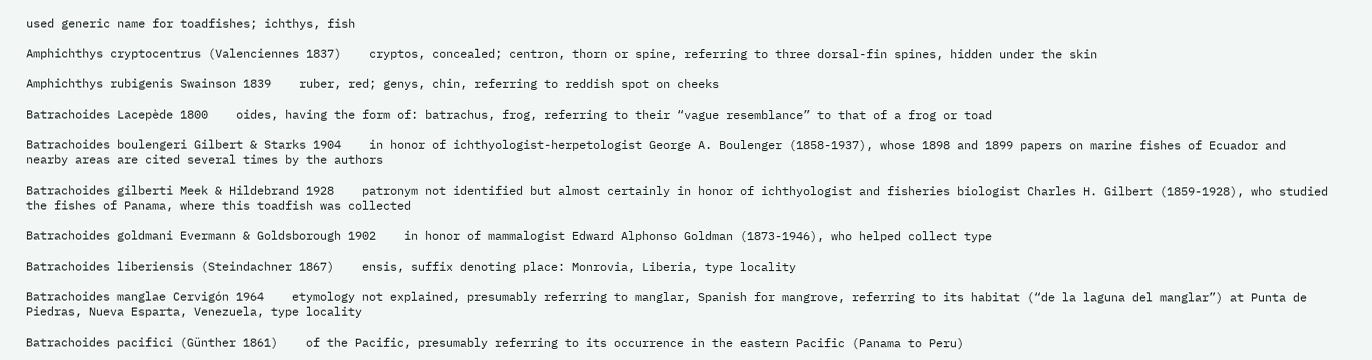used generic name for toadfishes; ichthys, fish

Amphichthys cryptocentrus (Valenciennes 1837)    cryptos, concealed; centron, thorn or spine, referring to three dorsal-fin spines, hidden under the skin

Amphichthys rubigenis Swainson 1839    ruber, red; genys, chin, referring to reddish spot on cheeks

Batrachoides Lacepède 1800    oides, having the form of: batrachus, frog, referring to their “vague resemblance” to that of a frog or toad

Batrachoides boulengeri Gilbert & Starks 1904    in honor of ichthyologist-herpetologist George A. Boulenger (1858-1937), whose 1898 and 1899 papers on marine fishes of Ecuador and nearby areas are cited several times by the authors

Batrachoides gilberti Meek & Hildebrand 1928    patronym not identified but almost certainly in honor of ichthyologist and fisheries biologist Charles H. Gilbert (1859-1928), who studied the fishes of Panama, where this toadfish was collected

Batrachoides goldmani Evermann & Goldsborough 1902    in honor of mammalogist Edward Alphonso Goldman (1873-1946), who helped collect type

Batrachoides liberiensis (Steindachner 1867)    ensis, suffix denoting place: Monrovia, Liberia, type locality

Batrachoides manglae Cervigón 1964    etymology not explained, presumably referring to manglar, Spanish for mangrove, referring to its habitat (“de la laguna del manglar”) at Punta de Piedras, Nueva Esparta, Venezuela, type locality

Batrachoides pacifici (Günther 1861)    of the Pacific, presumably referring to its occurrence in the eastern Pacific (Panama to Peru)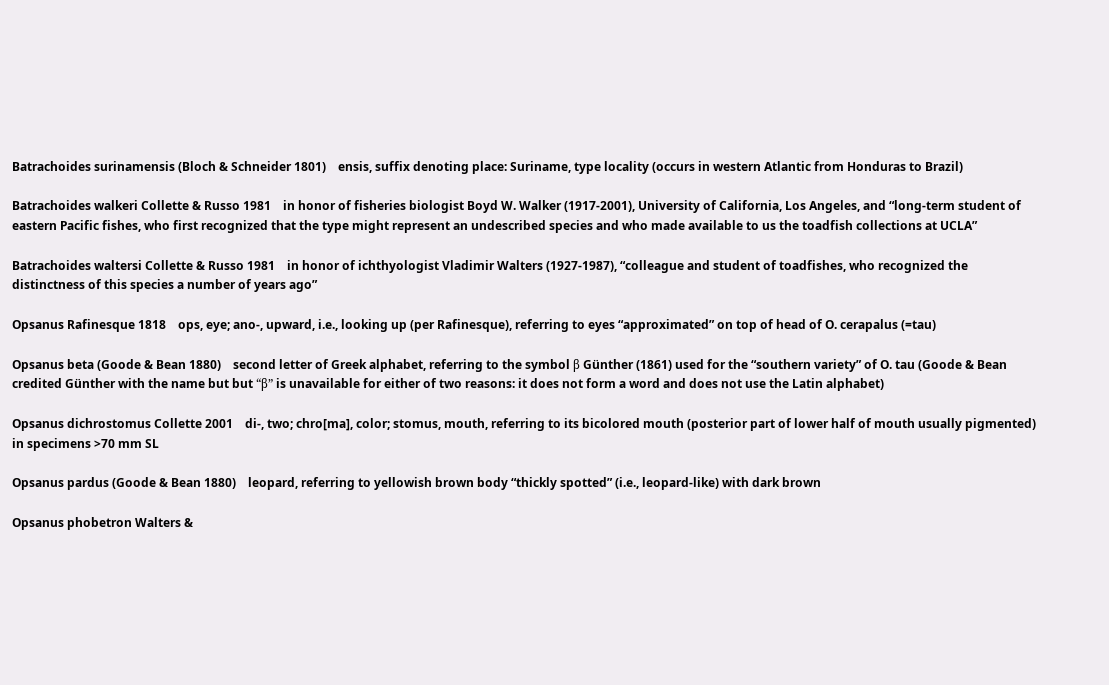Batrachoides surinamensis (Bloch & Schneider 1801)    ensis, suffix denoting place: Suriname, type locality (occurs in western Atlantic from Honduras to Brazil)

Batrachoides walkeri Collette & Russo 1981    in honor of fisheries biologist Boyd W. Walker (1917-2001), University of California, Los Angeles, and “long-term student of eastern Pacific fishes, who first recognized that the type might represent an undescribed species and who made available to us the toadfish collections at UCLA”

Batrachoides waltersi Collette & Russo 1981    in honor of ichthyologist Vladimir Walters (1927-1987), “colleague and student of toadfishes, who recognized the distinctness of this species a number of years ago”

Opsanus Rafinesque 1818    ops, eye; ano-, upward, i.e., looking up (per Rafinesque), referring to eyes “approximated” on top of head of O. cerapalus (=tau)

Opsanus beta (Goode & Bean 1880)    second letter of Greek alphabet, referring to the symbol β Günther (1861) used for the “southern variety” of O. tau (Goode & Bean credited Günther with the name but but “β” is unavailable for either of two reasons: it does not form a word and does not use the Latin alphabet)

Opsanus dichrostomus Collette 2001    di-, two; chro[ma], color; stomus, mouth, referring to its bicolored mouth (posterior part of lower half of mouth usually pigmented) in specimens >70 mm SL

Opsanus pardus (Goode & Bean 1880)    leopard, referring to yellowish brown body “thickly spotted” (i.e., leopard-like) with dark brown

Opsanus phobetron Walters &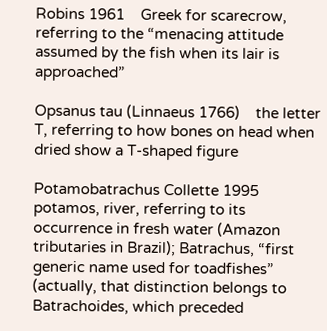Robins 1961    Greek for scarecrow, referring to the “menacing attitude assumed by the fish when its lair is approached”

Opsanus tau (Linnaeus 1766)    the letter T, referring to how bones on head when dried show a T-shaped figure

Potamobatrachus Collette 1995    potamos, river, referring to its occurrence in fresh water (Amazon tributaries in Brazil); Batrachus, “first generic name used for toadfishes” (actually, that distinction belongs to Batrachoides, which preceded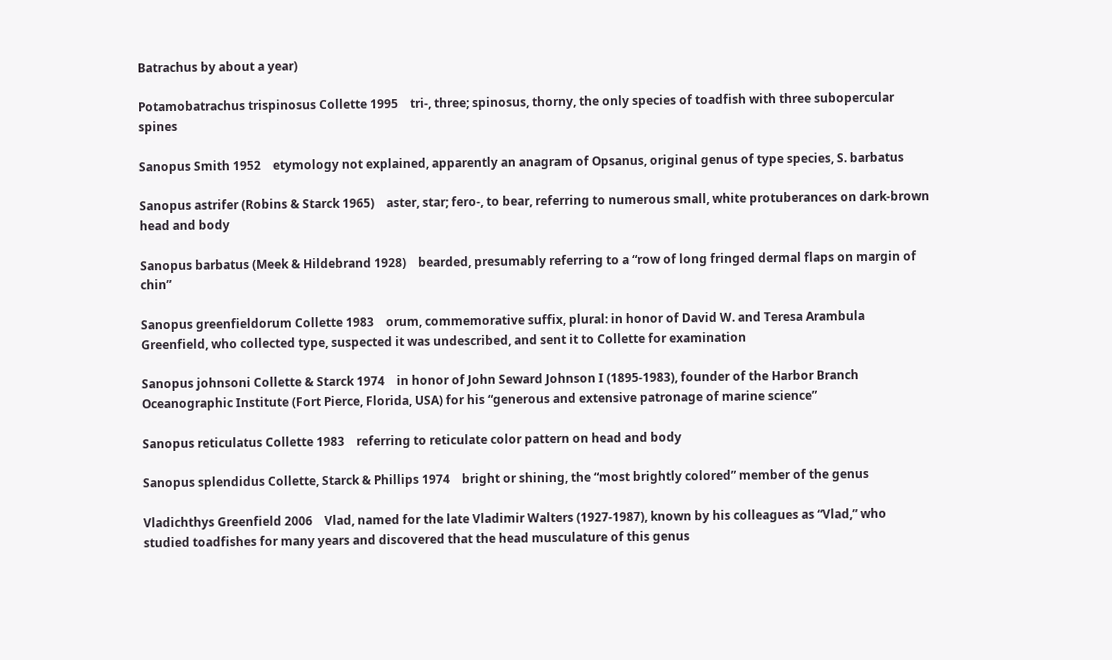Batrachus by about a year)

Potamobatrachus trispinosus Collette 1995    tri-, three; spinosus, thorny, the only species of toadfish with three subopercular spines

Sanopus Smith 1952    etymology not explained, apparently an anagram of Opsanus, original genus of type species, S. barbatus

Sanopus astrifer (Robins & Starck 1965)    aster, star; fero-, to bear, referring to numerous small, white protuberances on dark-brown head and body

Sanopus barbatus (Meek & Hildebrand 1928)    bearded, presumably referring to a “row of long fringed dermal flaps on margin of chin”

Sanopus greenfieldorum Collette 1983    orum, commemorative suffix, plural: in honor of David W. and Teresa Arambula Greenfield, who collected type, suspected it was undescribed, and sent it to Collette for examination

Sanopus johnsoni Collette & Starck 1974    in honor of John Seward Johnson I (1895-1983), founder of the Harbor Branch Oceanographic Institute (Fort Pierce, Florida, USA) for his “generous and extensive patronage of marine science”

Sanopus reticulatus Collette 1983    referring to reticulate color pattern on head and body

Sanopus splendidus Collette, Starck & Phillips 1974    bright or shining, the “most brightly colored” member of the genus

Vladichthys Greenfield 2006    Vlad, named for the late Vladimir Walters (1927-1987), known by his colleagues as “Vlad,” who studied toadfishes for many years and discovered that the head musculature of this genus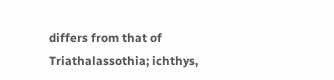differs from that of Triathalassothia; ichthys,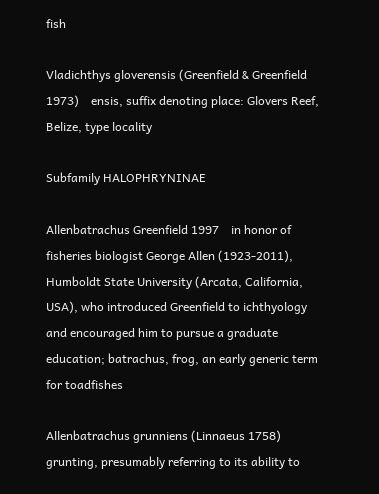fish

Vladichthys gloverensis (Greenfield & Greenfield 1973)    ensis, suffix denoting place: Glovers Reef, Belize, type locality

Subfamily HALOPHRYNINAE

Allenbatrachus Greenfield 1997    in honor of fisheries biologist George Allen (1923-2011), Humboldt State University (Arcata, California, USA), who introduced Greenfield to ichthyology and encouraged him to pursue a graduate education; batrachus, frog, an early generic term for toadfishes

Allenbatrachus grunniens (Linnaeus 1758)    grunting, presumably referring to its ability to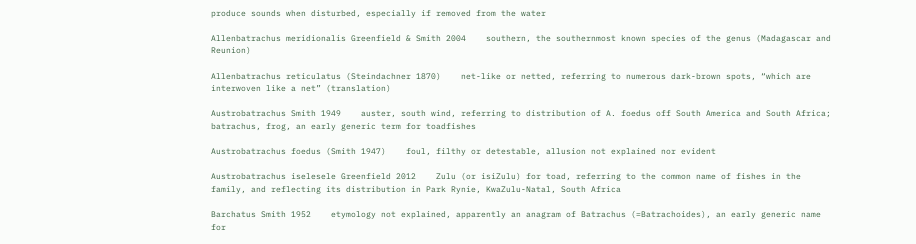produce sounds when disturbed, especially if removed from the water

Allenbatrachus meridionalis Greenfield & Smith 2004    southern, the southernmost known species of the genus (Madagascar and Reunion)

Allenbatrachus reticulatus (Steindachner 1870)    net-like or netted, referring to numerous dark-brown spots, “which are interwoven like a net” (translation)

Austrobatrachus Smith 1949    auster, south wind, referring to distribution of A. foedus off South America and South Africa; batrachus, frog, an early generic term for toadfishes

Austrobatrachus foedus (Smith 1947)    foul, filthy or detestable, allusion not explained nor evident

Austrobatrachus iselesele Greenfield 2012    Zulu (or isiZulu) for toad, referring to the common name of fishes in the family, and reflecting its distribution in Park Rynie, KwaZulu-Natal, South Africa

Barchatus Smith 1952    etymology not explained, apparently an anagram of Batrachus (=Batrachoides), an early generic name for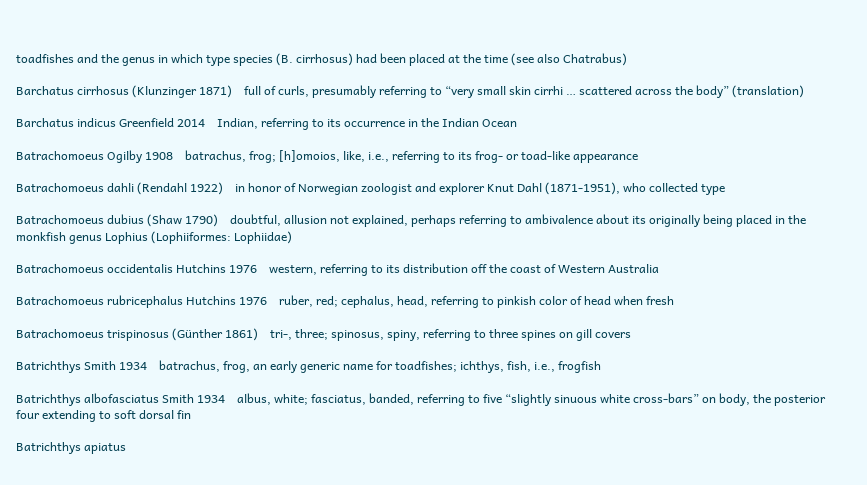toadfishes and the genus in which type species (B. cirrhosus) had been placed at the time (see also Chatrabus)

Barchatus cirrhosus (Klunzinger 1871)    full of curls, presumably referring to “very small skin cirrhi … scattered across the body” (translation)

Barchatus indicus Greenfield 2014    Indian, referring to its occurrence in the Indian Ocean

Batrachomoeus Ogilby 1908    batrachus, frog; [h]omoios, like, i.e., referring to its frog- or toad-like appearance

Batrachomoeus dahli (Rendahl 1922)    in honor of Norwegian zoologist and explorer Knut Dahl (1871-1951), who collected type

Batrachomoeus dubius (Shaw 1790)    doubtful, allusion not explained, perhaps referring to ambivalence about its originally being placed in the monkfish genus Lophius (Lophiiformes: Lophiidae)

Batrachomoeus occidentalis Hutchins 1976    western, referring to its distribution off the coast of Western Australia

Batrachomoeus rubricephalus Hutchins 1976    ruber, red; cephalus, head, referring to pinkish color of head when fresh

Batrachomoeus trispinosus (Günther 1861)    tri-, three; spinosus, spiny, referring to three spines on gill covers

Batrichthys Smith 1934    batrachus, frog, an early generic name for toadfishes; ichthys, fish, i.e., frogfish

Batrichthys albofasciatus Smith 1934    albus, white; fasciatus, banded, referring to five “slightly sinuous white cross-bars” on body, the posterior four extending to soft dorsal fin

Batrichthys apiatus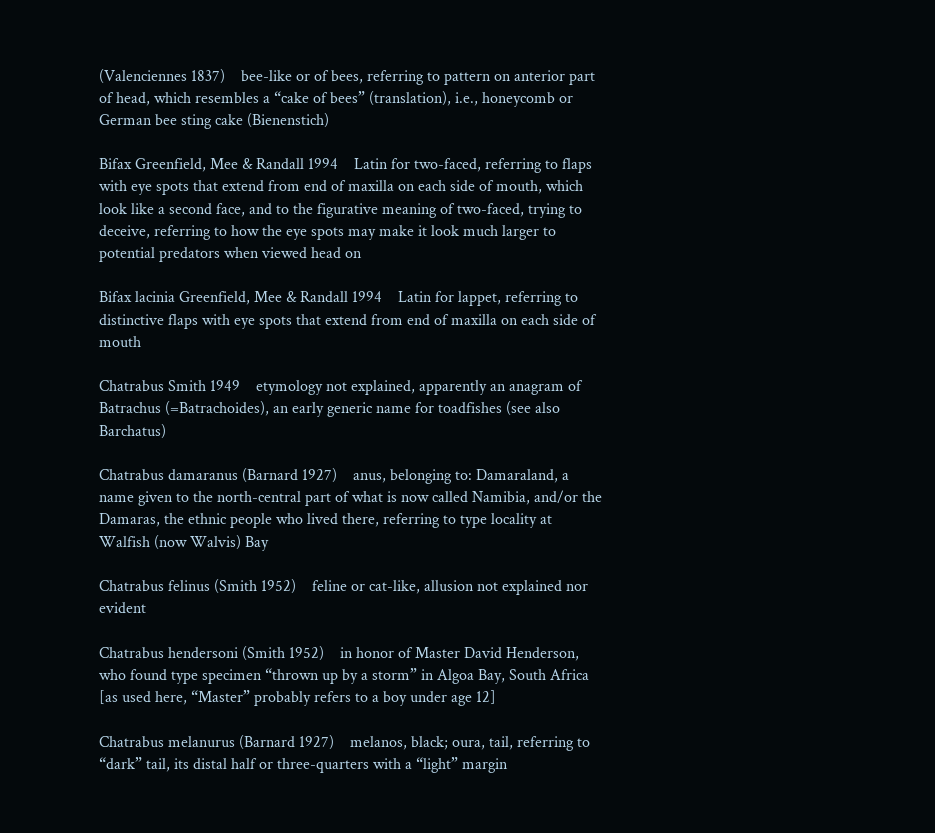(Valenciennes 1837)    bee-like or of bees, referring to pattern on anterior part of head, which resembles a “cake of bees” (translation), i.e., honeycomb or German bee sting cake (Bienenstich)

Bifax Greenfield, Mee & Randall 1994    Latin for two-faced, referring to flaps with eye spots that extend from end of maxilla on each side of mouth, which look like a second face, and to the figurative meaning of two-faced, trying to deceive, referring to how the eye spots may make it look much larger to potential predators when viewed head on

Bifax lacinia Greenfield, Mee & Randall 1994    Latin for lappet, referring to distinctive flaps with eye spots that extend from end of maxilla on each side of mouth

Chatrabus Smith 1949    etymology not explained, apparently an anagram of Batrachus (=Batrachoides), an early generic name for toadfishes (see also Barchatus)

Chatrabus damaranus (Barnard 1927)    anus, belonging to: Damaraland, a name given to the north-central part of what is now called Namibia, and/or the Damaras, the ethnic people who lived there, referring to type locality at Walfish (now Walvis) Bay

Chatrabus felinus (Smith 1952)    feline or cat-like, allusion not explained nor evident

Chatrabus hendersoni (Smith 1952)    in honor of Master David Henderson, who found type specimen “thrown up by a storm” in Algoa Bay, South Africa [as used here, “Master” probably refers to a boy under age 12]

Chatrabus melanurus (Barnard 1927)    melanos, black; oura, tail, referring to “dark” tail, its distal half or three-quarters with a “light” margin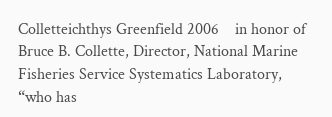Colletteichthys Greenfield 2006    in honor of Bruce B. Collette, Director, National Marine Fisheries Service Systematics Laboratory, “who has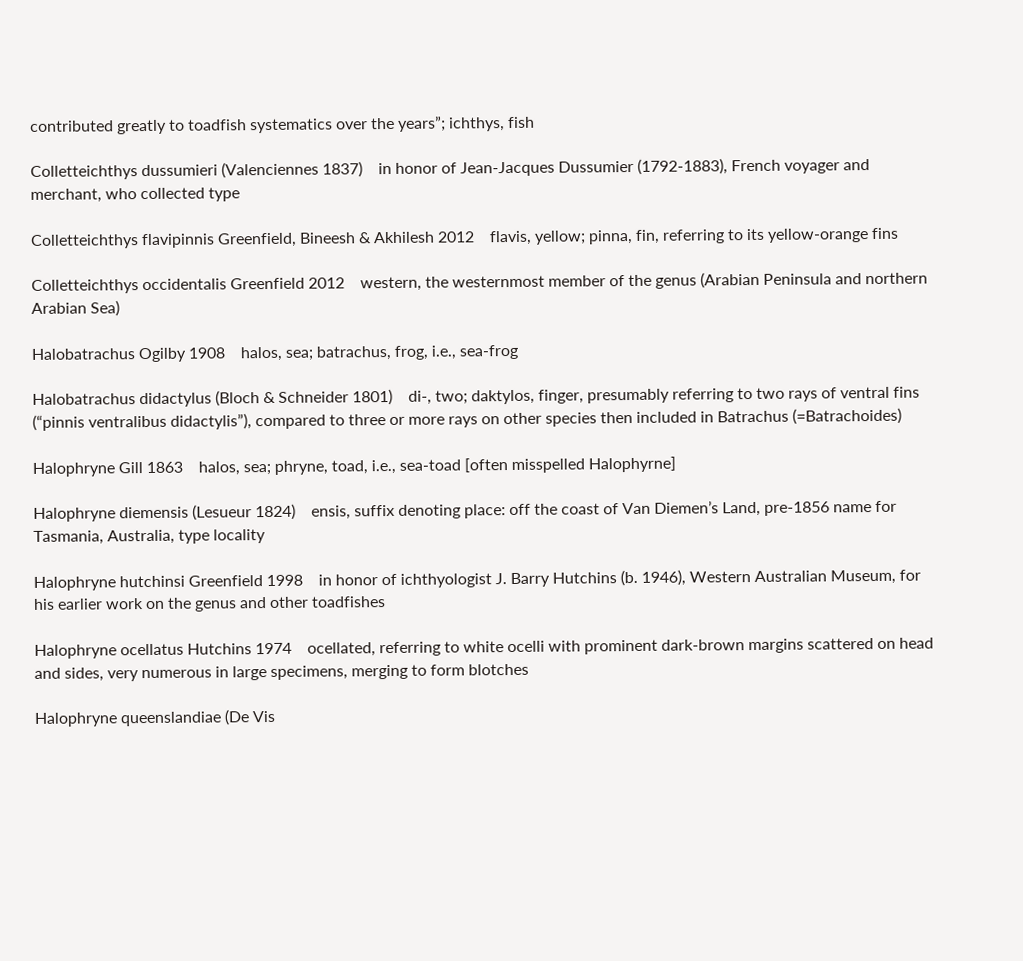contributed greatly to toadfish systematics over the years”; ichthys, fish

Colletteichthys dussumieri (Valenciennes 1837)    in honor of Jean-Jacques Dussumier (1792-1883), French voyager and merchant, who collected type

Colletteichthys flavipinnis Greenfield, Bineesh & Akhilesh 2012    flavis, yellow; pinna, fin, referring to its yellow-orange fins

Colletteichthys occidentalis Greenfield 2012    western, the westernmost member of the genus (Arabian Peninsula and northern Arabian Sea)

Halobatrachus Ogilby 1908    halos, sea; batrachus, frog, i.e., sea-frog

Halobatrachus didactylus (Bloch & Schneider 1801)    di-, two; daktylos, finger, presumably referring to two rays of ventral fins (“pinnis ventralibus didactylis”), compared to three or more rays on other species then included in Batrachus (=Batrachoides)

Halophryne Gill 1863    halos, sea; phryne, toad, i.e., sea-toad [often misspelled Halophyrne]

Halophryne diemensis (Lesueur 1824)    ensis, suffix denoting place: off the coast of Van Diemen’s Land, pre-1856 name for Tasmania, Australia, type locality

Halophryne hutchinsi Greenfield 1998    in honor of ichthyologist J. Barry Hutchins (b. 1946), Western Australian Museum, for his earlier work on the genus and other toadfishes

Halophryne ocellatus Hutchins 1974    ocellated, referring to white ocelli with prominent dark-brown margins scattered on head and sides, very numerous in large specimens, merging to form blotches

Halophryne queenslandiae (De Vis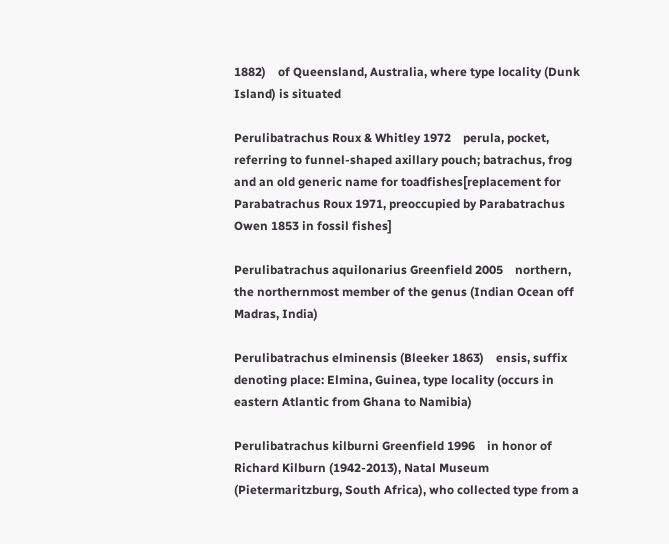1882)    of Queensland, Australia, where type locality (Dunk Island) is situated

Perulibatrachus Roux & Whitley 1972    perula, pocket, referring to funnel-shaped axillary pouch; batrachus, frog and an old generic name for toadfishes[replacement for Parabatrachus Roux 1971, preoccupied by Parabatrachus Owen 1853 in fossil fishes]

Perulibatrachus aquilonarius Greenfield 2005    northern, the northernmost member of the genus (Indian Ocean off Madras, India)

Perulibatrachus elminensis (Bleeker 1863)    ensis, suffix denoting place: Elmina, Guinea, type locality (occurs in eastern Atlantic from Ghana to Namibia)

Perulibatrachus kilburni Greenfield 1996    in honor of Richard Kilburn (1942-2013), Natal Museum (Pietermaritzburg, South Africa), who collected type from a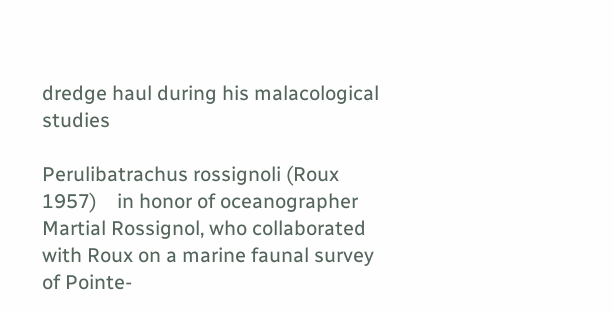dredge haul during his malacological studies

Perulibatrachus rossignoli (Roux 1957)    in honor of oceanographer Martial Rossignol, who collaborated with Roux on a marine faunal survey of Pointe-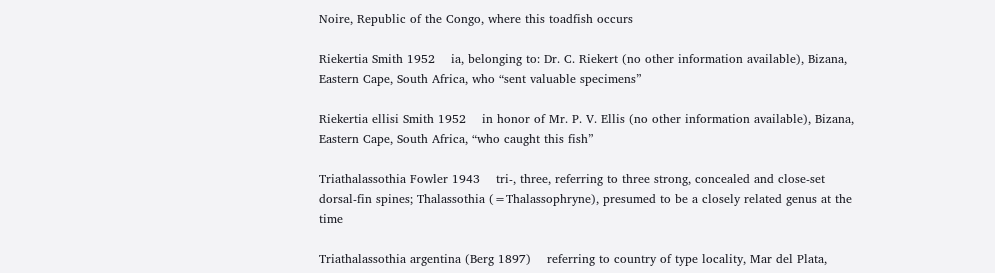Noire, Republic of the Congo, where this toadfish occurs

Riekertia Smith 1952    ia, belonging to: Dr. C. Riekert (no other information available), Bizana, Eastern Cape, South Africa, who “sent valuable specimens”

Riekertia ellisi Smith 1952    in honor of Mr. P. V. Ellis (no other information available), Bizana, Eastern Cape, South Africa, “who caught this fish”

Triathalassothia Fowler 1943    tri-, three, referring to three strong, concealed and close-set dorsal-fin spines; Thalassothia (=Thalassophryne), presumed to be a closely related genus at the time

Triathalassothia argentina (Berg 1897)    referring to country of type locality, Mar del Plata,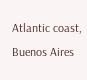Atlantic coast, Buenos Aires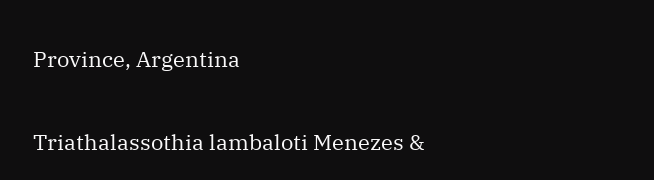Province, Argentina

Triathalassothia lambaloti Menezes &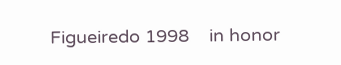Figueiredo 1998    in honor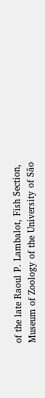of the late Raoul P. Lambalot, Fish Section, Museum of Zoology of the University of São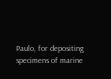Paulo, for depositing specimens of marine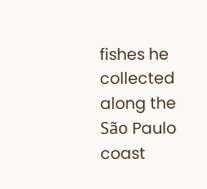fishes he collected along the São Paulo coast